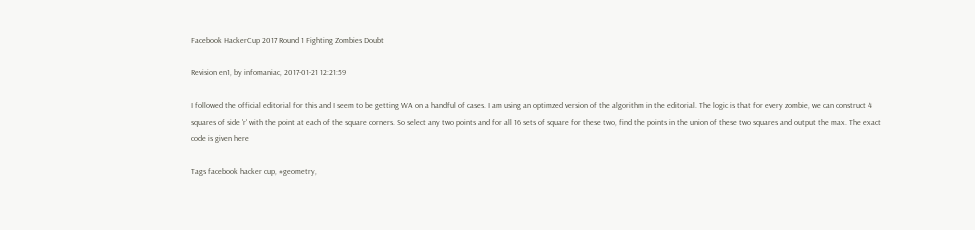Facebook HackerCup 2017 Round 1 Fighting Zombies Doubt

Revision en1, by infomaniac, 2017-01-21 12:21:59

I followed the official editorial for this and I seem to be getting WA on a handful of cases. I am using an optimzed version of the algorithm in the editorial. The logic is that for every zombie, we can construct 4 squares of side 'r' with the point at each of the square corners. So select any two points and for all 16 sets of square for these two, find the points in the union of these two squares and output the max. The exact code is given here

Tags facebook hacker cup, #geometry,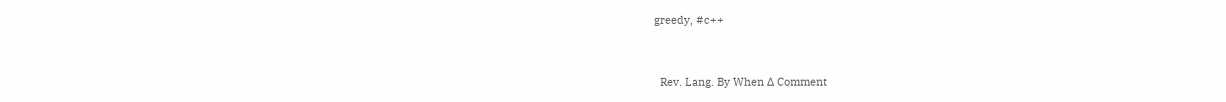greedy, #c++


  Rev. Lang. By When Δ Comment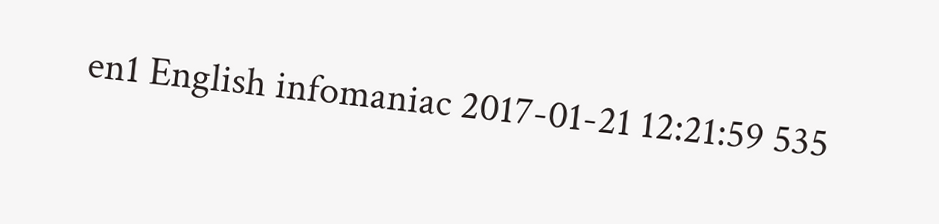en1 English infomaniac 2017-01-21 12:21:59 535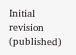Initial revision (published)